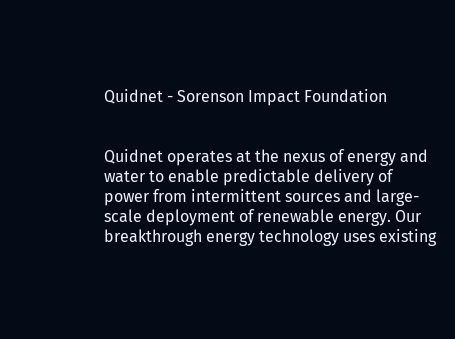Quidnet - Sorenson Impact Foundation


Quidnet operates at the nexus of energy and water to enable predictable delivery of power from intermittent sources and large-scale deployment of renewable energy. Our breakthrough energy technology uses existing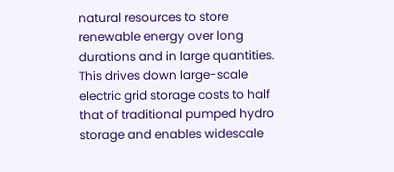natural resources to store renewable energy over long durations and in large quantities. This drives down large-scale electric grid storage costs to half that of traditional pumped hydro storage and enables widescale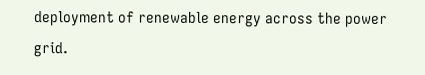deployment of renewable energy across the power grid.